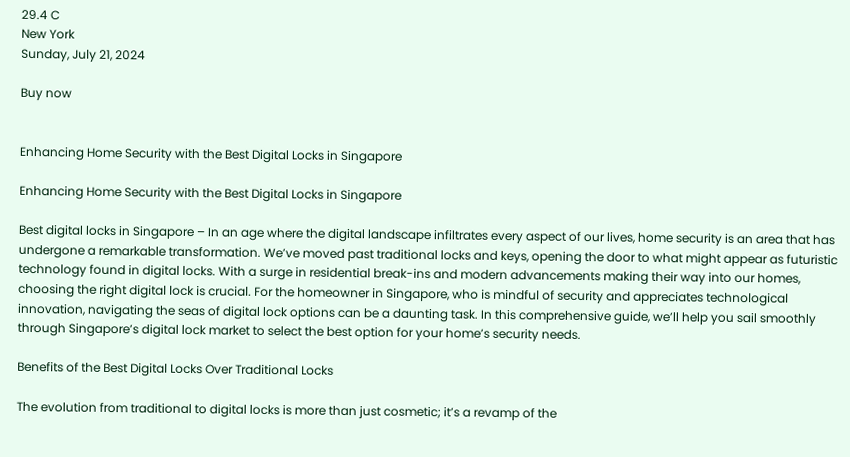29.4 C
New York
Sunday, July 21, 2024

Buy now


Enhancing Home Security with the Best Digital Locks in Singapore

Enhancing Home Security with the Best Digital Locks in Singapore

Best digital locks in Singapore – In an age where the digital landscape infiltrates every aspect of our lives, home security is an area that has undergone a remarkable transformation. We’ve moved past traditional locks and keys, opening the door to what might appear as futuristic technology found in digital locks. With a surge in residential break-ins and modern advancements making their way into our homes, choosing the right digital lock is crucial. For the homeowner in Singapore, who is mindful of security and appreciates technological innovation, navigating the seas of digital lock options can be a daunting task. In this comprehensive guide, we’ll help you sail smoothly through Singapore’s digital lock market to select the best option for your home’s security needs.

Benefits of the Best Digital Locks Over Traditional Locks

The evolution from traditional to digital locks is more than just cosmetic; it’s a revamp of the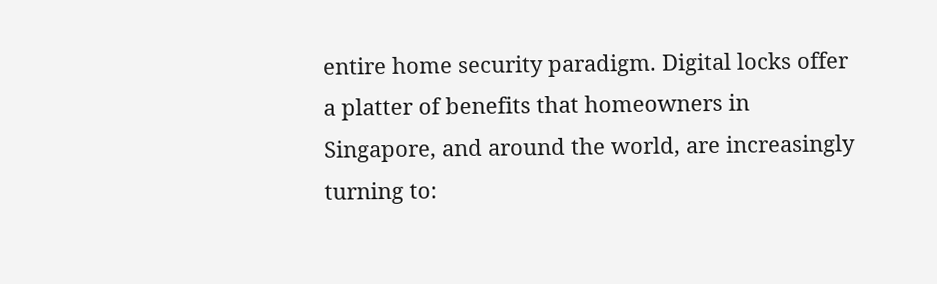entire home security paradigm. Digital locks offer a platter of benefits that homeowners in Singapore, and around the world, are increasingly turning to: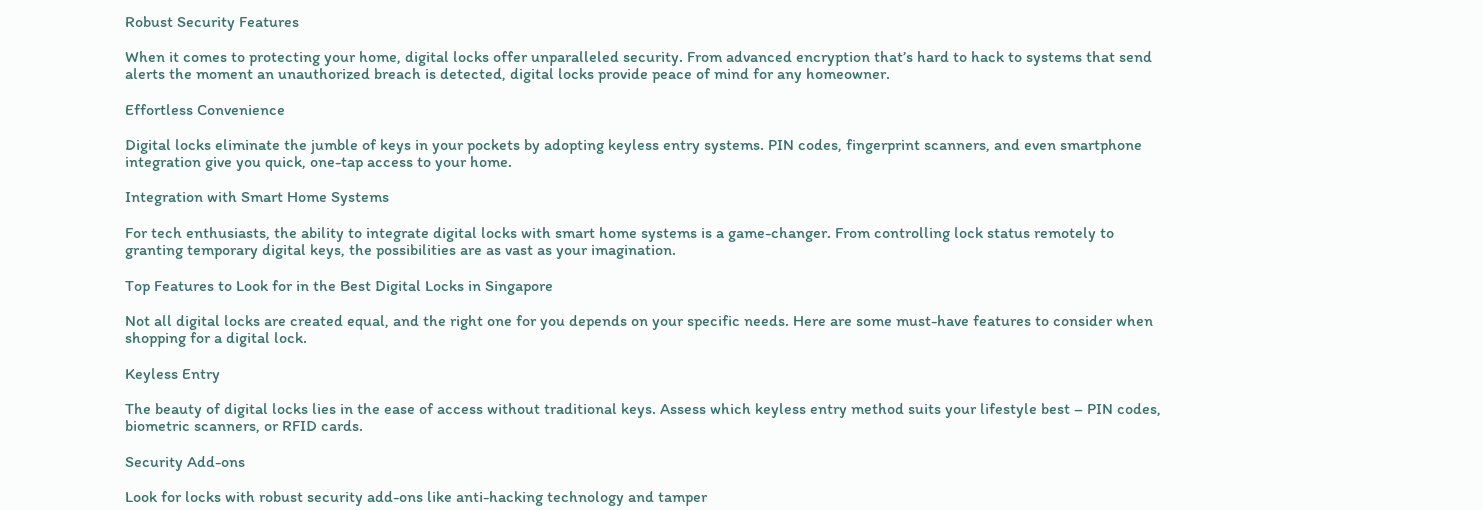Robust Security Features

When it comes to protecting your home, digital locks offer unparalleled security. From advanced encryption that’s hard to hack to systems that send alerts the moment an unauthorized breach is detected, digital locks provide peace of mind for any homeowner.

Effortless Convenience

Digital locks eliminate the jumble of keys in your pockets by adopting keyless entry systems. PIN codes, fingerprint scanners, and even smartphone integration give you quick, one-tap access to your home.

Integration with Smart Home Systems

For tech enthusiasts, the ability to integrate digital locks with smart home systems is a game-changer. From controlling lock status remotely to granting temporary digital keys, the possibilities are as vast as your imagination.

Top Features to Look for in the Best Digital Locks in Singapore

Not all digital locks are created equal, and the right one for you depends on your specific needs. Here are some must-have features to consider when shopping for a digital lock.

Keyless Entry

The beauty of digital locks lies in the ease of access without traditional keys. Assess which keyless entry method suits your lifestyle best – PIN codes, biometric scanners, or RFID cards.

Security Add-ons

Look for locks with robust security add-ons like anti-hacking technology and tamper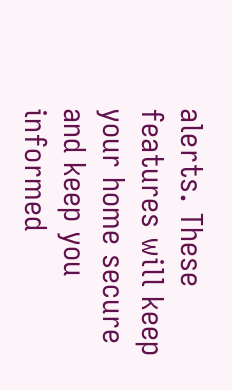alerts. These features will keep your home secure and keep you informed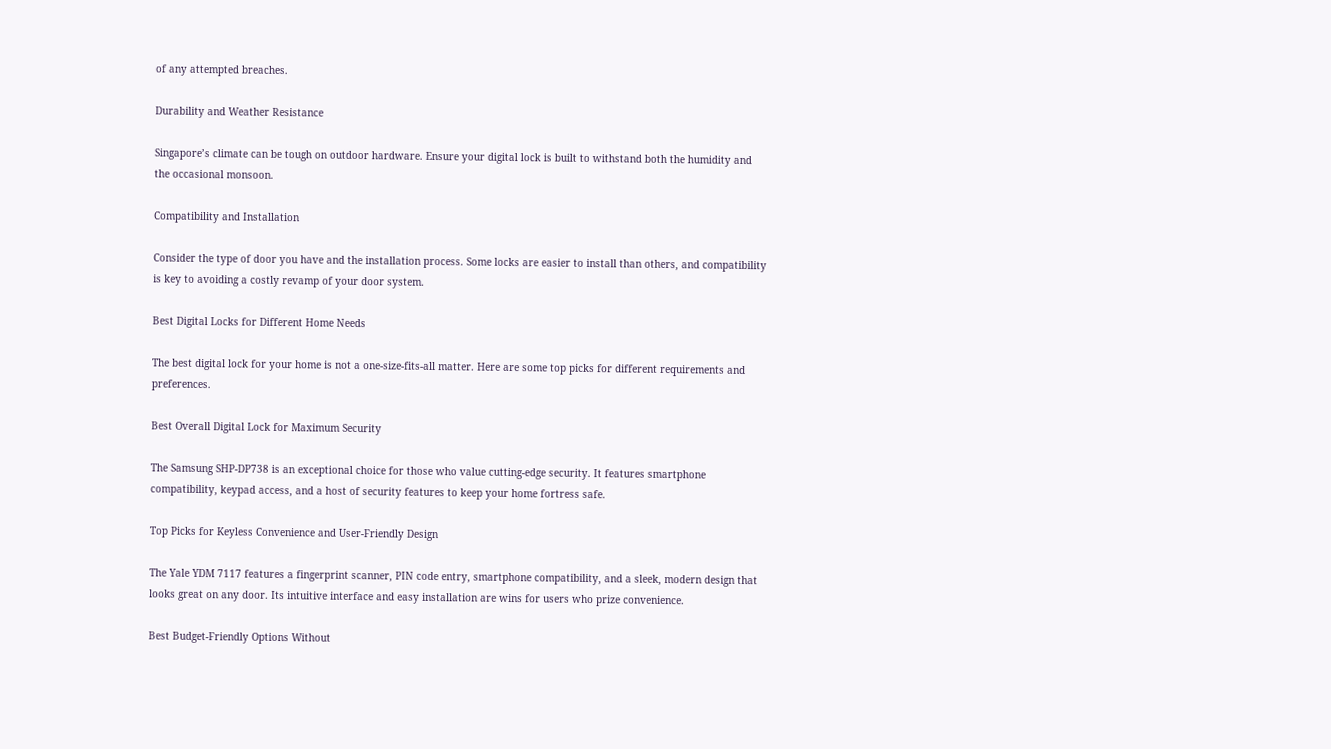of any attempted breaches.

Durability and Weather Resistance

Singapore’s climate can be tough on outdoor hardware. Ensure your digital lock is built to withstand both the humidity and the occasional monsoon.

Compatibility and Installation

Consider the type of door you have and the installation process. Some locks are easier to install than others, and compatibility is key to avoiding a costly revamp of your door system.

Best Digital Locks for Different Home Needs

The best digital lock for your home is not a one-size-fits-all matter. Here are some top picks for different requirements and preferences.

Best Overall Digital Lock for Maximum Security

The Samsung SHP-DP738 is an exceptional choice for those who value cutting-edge security. It features smartphone compatibility, keypad access, and a host of security features to keep your home fortress safe.

Top Picks for Keyless Convenience and User-Friendly Design

The Yale YDM 7117 features a fingerprint scanner, PIN code entry, smartphone compatibility, and a sleek, modern design that looks great on any door. Its intuitive interface and easy installation are wins for users who prize convenience.

Best Budget-Friendly Options Without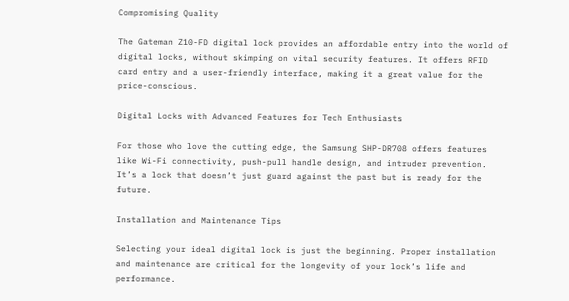Compromising Quality

The Gateman Z10-FD digital lock provides an affordable entry into the world of digital locks, without skimping on vital security features. It offers RFID card entry and a user-friendly interface, making it a great value for the price-conscious.

Digital Locks with Advanced Features for Tech Enthusiasts

For those who love the cutting edge, the Samsung SHP-DR708 offers features like Wi-Fi connectivity, push-pull handle design, and intruder prevention. It’s a lock that doesn’t just guard against the past but is ready for the future.

Installation and Maintenance Tips

Selecting your ideal digital lock is just the beginning. Proper installation and maintenance are critical for the longevity of your lock’s life and performance.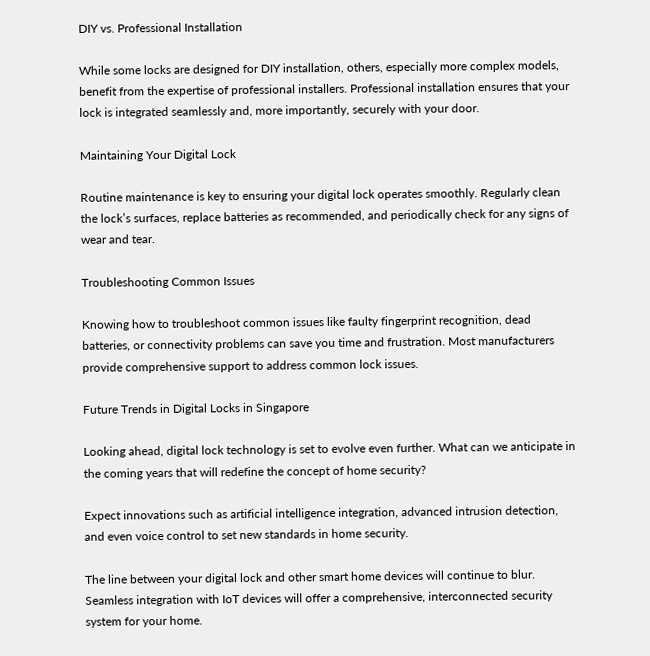DIY vs. Professional Installation

While some locks are designed for DIY installation, others, especially more complex models, benefit from the expertise of professional installers. Professional installation ensures that your lock is integrated seamlessly and, more importantly, securely with your door.

Maintaining Your Digital Lock

Routine maintenance is key to ensuring your digital lock operates smoothly. Regularly clean the lock’s surfaces, replace batteries as recommended, and periodically check for any signs of wear and tear.

Troubleshooting Common Issues

Knowing how to troubleshoot common issues like faulty fingerprint recognition, dead batteries, or connectivity problems can save you time and frustration. Most manufacturers provide comprehensive support to address common lock issues.

Future Trends in Digital Locks in Singapore

Looking ahead, digital lock technology is set to evolve even further. What can we anticipate in the coming years that will redefine the concept of home security?

Expect innovations such as artificial intelligence integration, advanced intrusion detection, and even voice control to set new standards in home security.

The line between your digital lock and other smart home devices will continue to blur. Seamless integration with IoT devices will offer a comprehensive, interconnected security system for your home.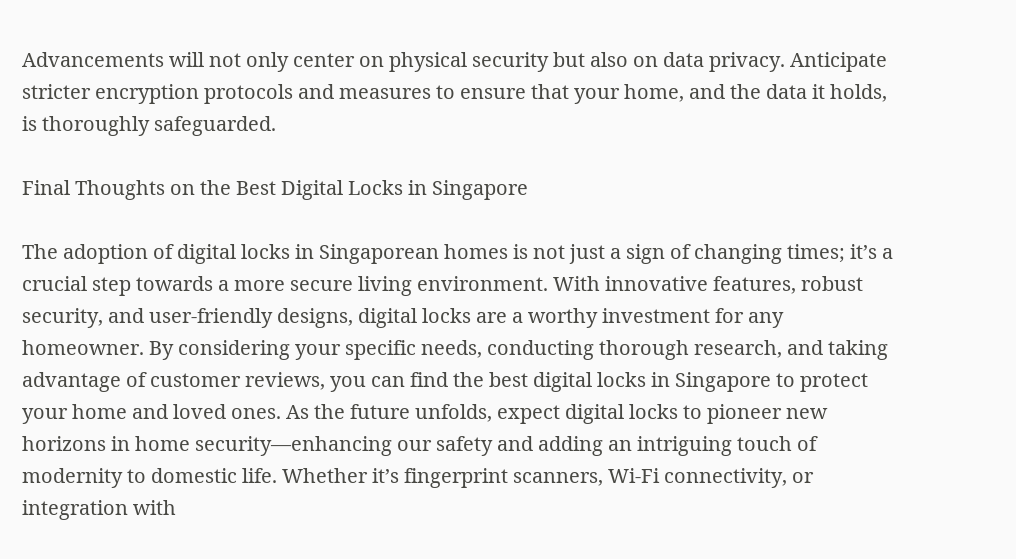Advancements will not only center on physical security but also on data privacy. Anticipate stricter encryption protocols and measures to ensure that your home, and the data it holds, is thoroughly safeguarded.

Final Thoughts on the Best Digital Locks in Singapore

The adoption of digital locks in Singaporean homes is not just a sign of changing times; it’s a crucial step towards a more secure living environment. With innovative features, robust security, and user-friendly designs, digital locks are a worthy investment for any homeowner. By considering your specific needs, conducting thorough research, and taking advantage of customer reviews, you can find the best digital locks in Singapore to protect your home and loved ones. As the future unfolds, expect digital locks to pioneer new horizons in home security—enhancing our safety and adding an intriguing touch of modernity to domestic life. Whether it’s fingerprint scanners, Wi-Fi connectivity, or integration with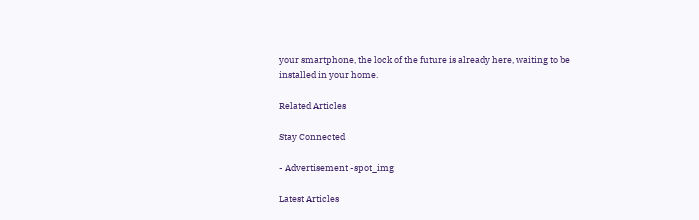your smartphone, the lock of the future is already here, waiting to be installed in your home.

Related Articles

Stay Connected

- Advertisement -spot_img

Latest Articles